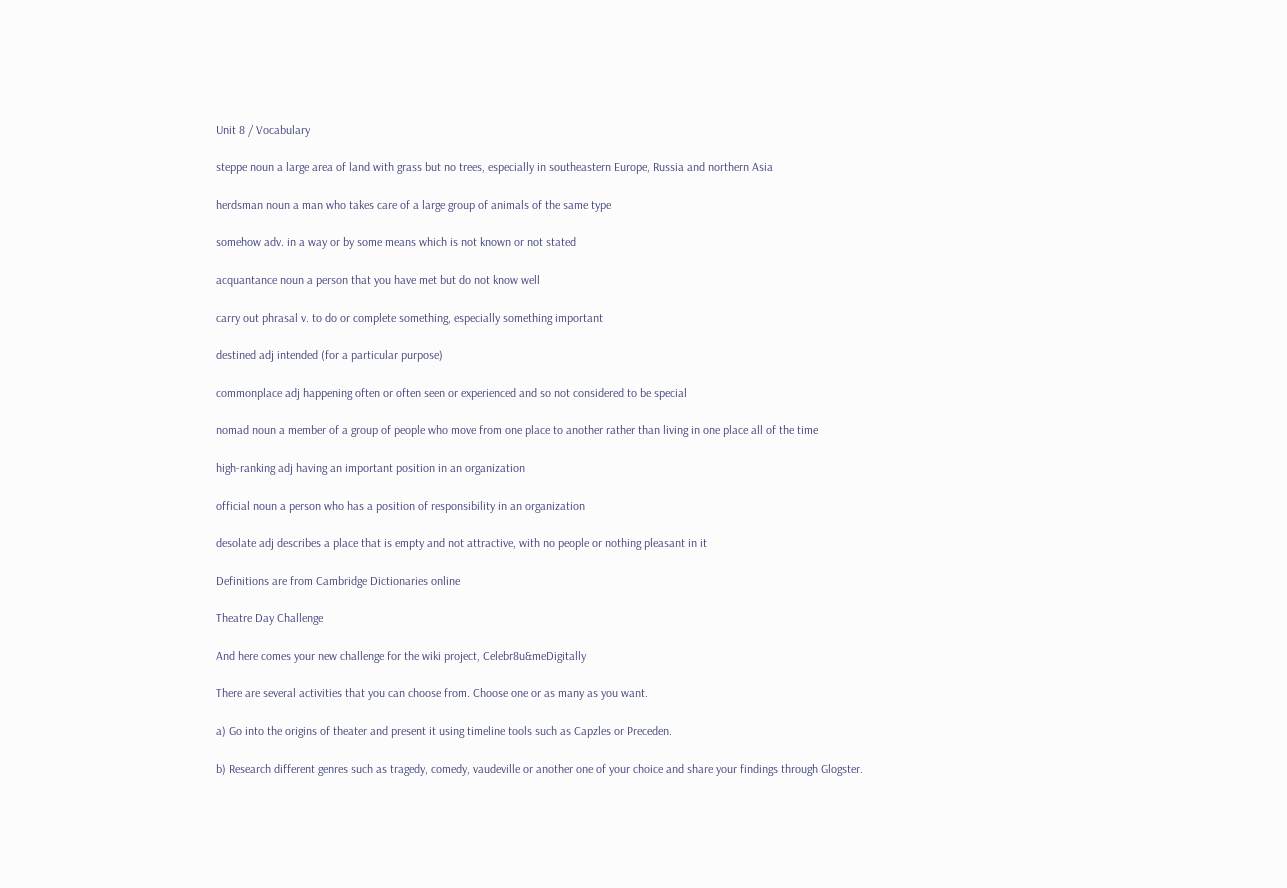Unit 8 / Vocabulary

steppe noun a large area of land with grass but no trees, especially in southeastern Europe, Russia and northern Asia

herdsman noun a man who takes care of a large group of animals of the same type

somehow adv. in a way or by some means which is not known or not stated

acquantance noun a person that you have met but do not know well

carry out phrasal v. to do or complete something, especially something important

destined adj intended (for a particular purpose)

commonplace adj happening often or often seen or experienced and so not considered to be special

nomad noun a member of a group of people who move from one place to another rather than living in one place all of the time

high-ranking adj having an important position in an organization

official noun a person who has a position of responsibility in an organization

desolate adj describes a place that is empty and not attractive, with no people or nothing pleasant in it

Definitions are from Cambridge Dictionaries online

Theatre Day Challenge

And here comes your new challenge for the wiki project, Celebr8u&meDigitally

There are several activities that you can choose from. Choose one or as many as you want.

a) Go into the origins of theater and present it using timeline tools such as Capzles or Preceden.

b) Research different genres such as tragedy, comedy, vaudeville or another one of your choice and share your findings through Glogster.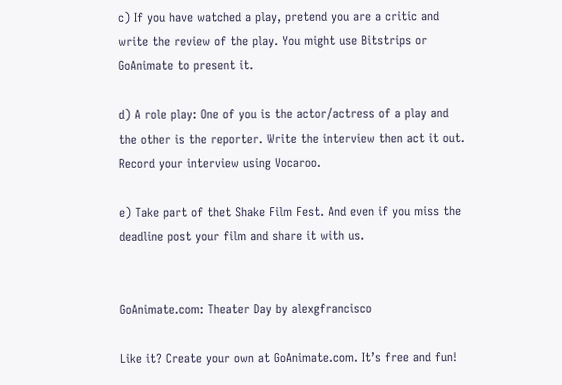c) If you have watched a play, pretend you are a critic and write the review of the play. You might use Bitstrips or GoAnimate to present it.

d) A role play: One of you is the actor/actress of a play and the other is the reporter. Write the interview then act it out. Record your interview using Vocaroo.

e) Take part of thet Shake Film Fest. And even if you miss the deadline post your film and share it with us.


GoAnimate.com: Theater Day by alexgfrancisco

Like it? Create your own at GoAnimate.com. It’s free and fun!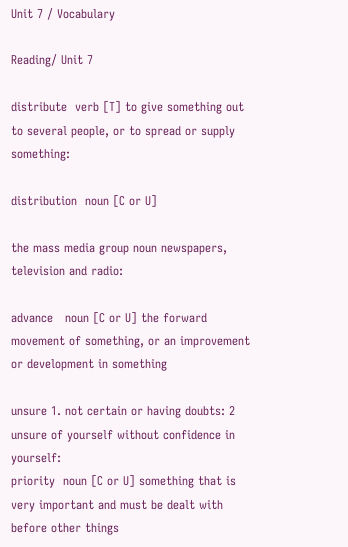Unit 7 / Vocabulary

Reading/ Unit 7

distribute  verb [T] to give something out to several people, or to spread or supply something:

distribution  noun [C or U]

the mass media group noun newspapers, television and radio:

advance   noun [C or U] the forward movement of something, or an improvement or development in something

unsure 1. not certain or having doubts: 2 unsure of yourself without confidence in yourself:
priority  noun [C or U] something that is very important and must be dealt with before other things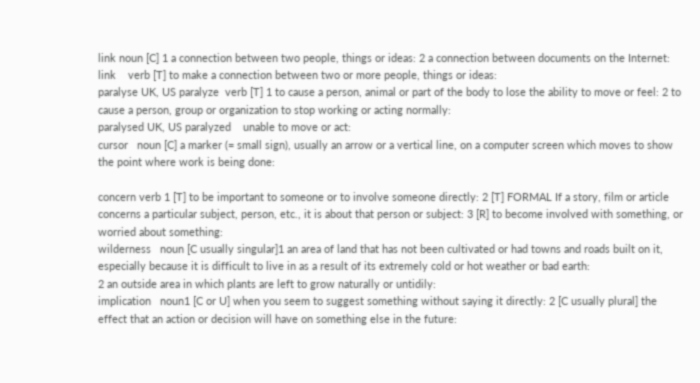link noun [C] 1 a connection between two people, things or ideas: 2 a connection between documents on the Internet:
link    verb [T] to make a connection between two or more people, things or ideas:
paralyse UK, US paralyze  verb [T] 1 to cause a person, animal or part of the body to lose the ability to move or feel: 2 to cause a person, group or organization to stop working or acting normally:
paralysed UK, US paralyzed    unable to move or act:
cursor   noun [C] a marker (= small sign), usually an arrow or a vertical line, on a computer screen which moves to show the point where work is being done:

concern verb 1 [T] to be important to someone or to involve someone directly: 2 [T] FORMAL If a story, film or article concerns a particular subject, person, etc., it is about that person or subject: 3 [R] to become involved with something, or worried about something:
wilderness   noun [C usually singular]1 an area of land that has not been cultivated or had towns and roads built on it, especially because it is difficult to live in as a result of its extremely cold or hot weather or bad earth:
2 an outside area in which plants are left to grow naturally or untidily:
implication   noun1 [C or U] when you seem to suggest something without saying it directly: 2 [C usually plural] the effect that an action or decision will have on something else in the future: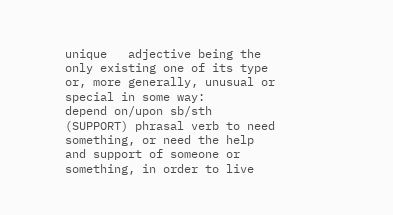unique   adjective being the only existing one of its type or, more generally, unusual or special in some way:
depend on/upon sb/sth (SUPPORT) phrasal verb to need something, or need the help and support of someone or something, in order to live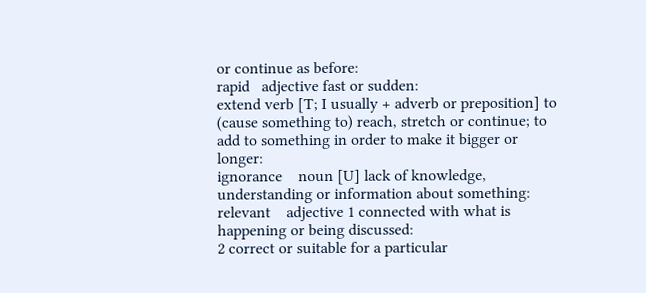or continue as before:
rapid   adjective fast or sudden:
extend verb [T; I usually + adverb or preposition] to (cause something to) reach, stretch or continue; to add to something in order to make it bigger or longer:
ignorance    noun [U] lack of knowledge, understanding or information about something:
relevant    adjective 1 connected with what is happening or being discussed:
2 correct or suitable for a particular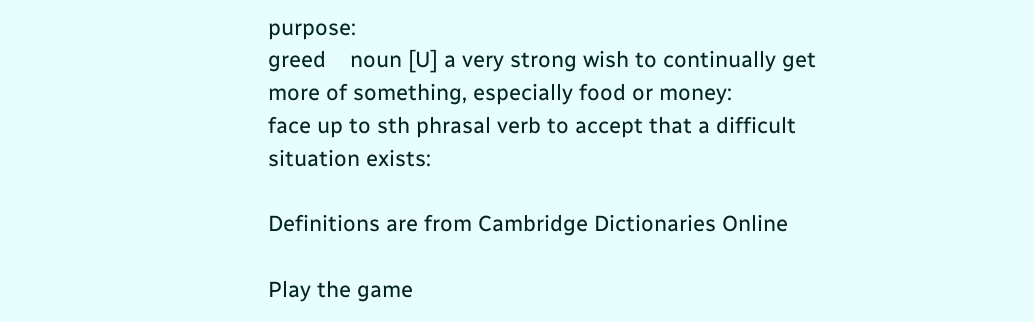purpose:
greed    noun [U] a very strong wish to continually get more of something, especially food or money:
face up to sth phrasal verb to accept that a difficult situation exists:

Definitions are from Cambridge Dictionaries Online

Play the game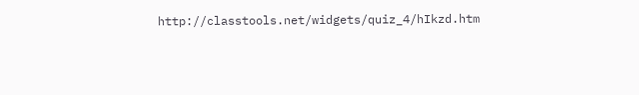http://classtools.net/widgets/quiz_4/hIkzd.htm